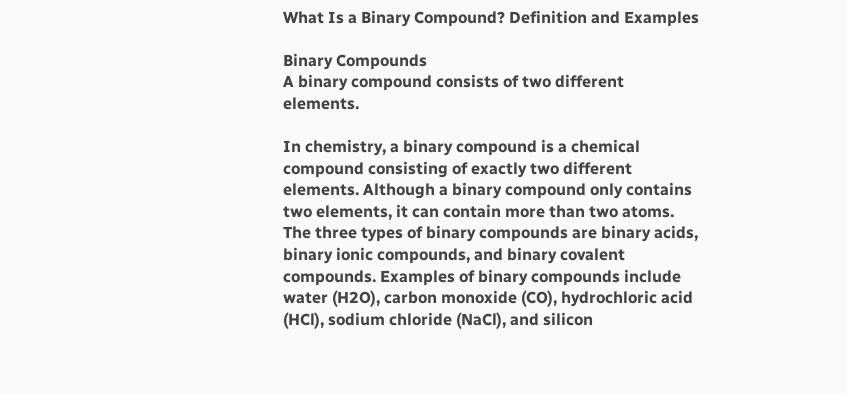What Is a Binary Compound? Definition and Examples

Binary Compounds
A binary compound consists of two different elements.

In chemistry, a binary compound is a chemical compound consisting of exactly two different elements. Although a binary compound only contains two elements, it can contain more than two atoms. The three types of binary compounds are binary acids, binary ionic compounds, and binary covalent compounds. Examples of binary compounds include water (H2O), carbon monoxide (CO), hydrochloric acid (HCl), sodium chloride (NaCl), and silicon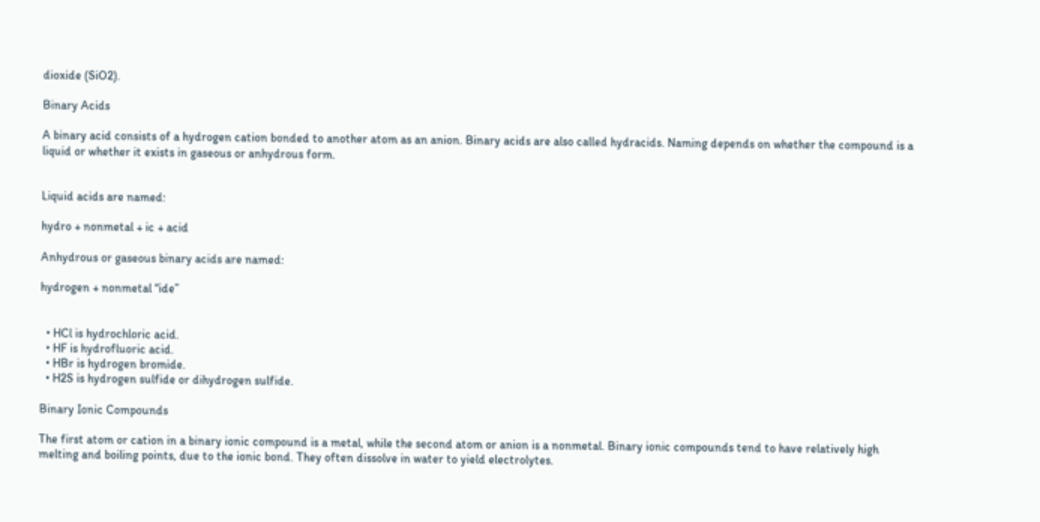dioxide (SiO2).

Binary Acids

A binary acid consists of a hydrogen cation bonded to another atom as an anion. Binary acids are also called hydracids. Naming depends on whether the compound is a liquid or whether it exists in gaseous or anhydrous form.


Liquid acids are named:

hydro + nonmetal + ic + acid

Anhydrous or gaseous binary acids are named:

hydrogen + nonmetal “ide”


  • HCl is hydrochloric acid.
  • HF is hydrofluoric acid.
  • HBr is hydrogen bromide.
  • H2S is hydrogen sulfide or dihydrogen sulfide.

Binary Ionic Compounds

The first atom or cation in a binary ionic compound is a metal, while the second atom or anion is a nonmetal. Binary ionic compounds tend to have relatively high melting and boiling points, due to the ionic bond. They often dissolve in water to yield electrolytes.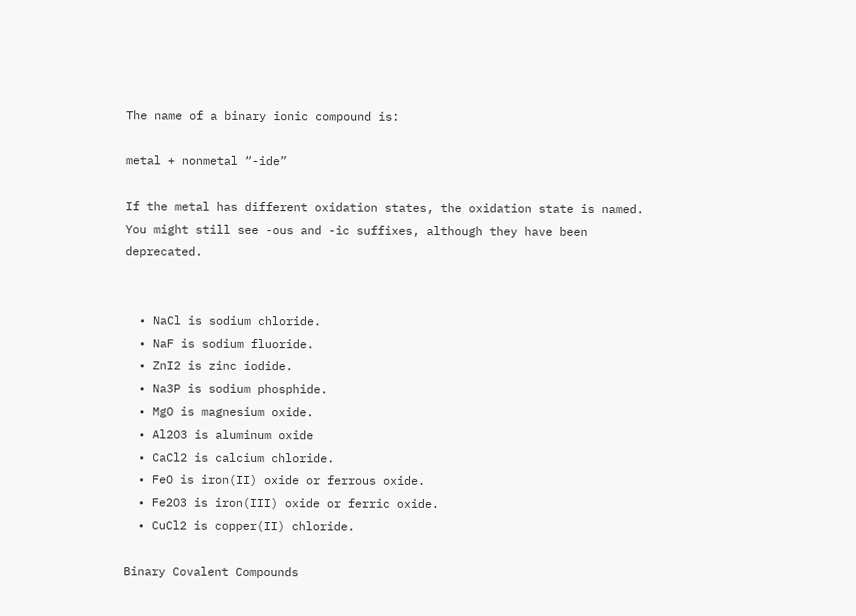The name of a binary ionic compound is:

metal + nonmetal “-ide”

If the metal has different oxidation states, the oxidation state is named. You might still see -ous and -ic suffixes, although they have been deprecated.


  • NaCl is sodium chloride.
  • NaF is sodium fluoride.
  • ZnI2 is zinc iodide.
  • Na3P is sodium phosphide.
  • MgO is magnesium oxide.
  • Al2O3 is aluminum oxide
  • CaCl2 is calcium chloride.
  • FeO is iron(II) oxide or ferrous oxide.
  • Fe2O3 is iron(III) oxide or ferric oxide.
  • CuCl2 is copper(II) chloride.

Binary Covalent Compounds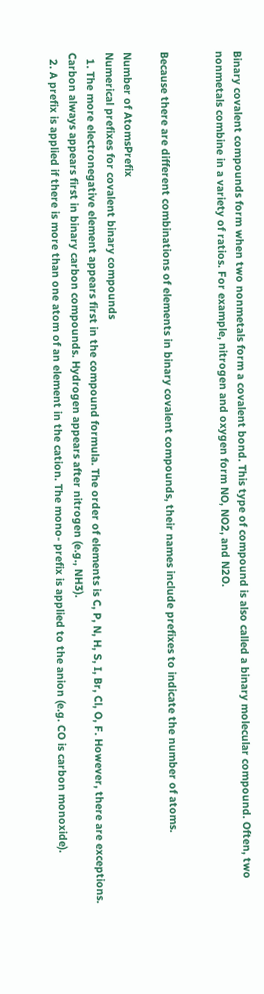Binary covalent compounds form when two nonmetals form a covalent bond. This type of compound is also called a binary molecular compound. Often, two nonmetals combine in a variety of ratios. For example, nitrogen and oxygen form NO, NO2, and N2O.


Because there are different combinations of elements in binary covalent compounds, their names include prefixes to indicate the number of atoms.

Number of AtomsPrefix
Numerical prefixes for covalent binary compounds
  1. The more electronegative element appears first in the compound formula. The order of elements is C, P, N, H, S, I, Br, Cl, O, F. However, there are exceptions. Carbon always appears first in binary carbon compounds. Hydrogen appears after nitrogen (e.g., NH3).
  2. A prefix is applied if there is more than one atom of an element in the cation. The mono- prefix is applied to the anion (e.g. CO is carbon monoxide).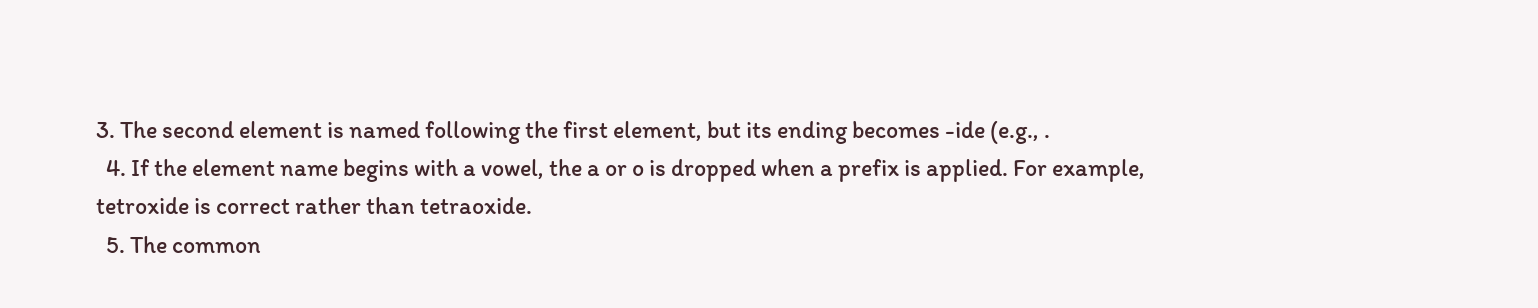3. The second element is named following the first element, but its ending becomes -ide (e.g., .
  4. If the element name begins with a vowel, the a or o is dropped when a prefix is applied. For example, tetroxide is correct rather than tetraoxide.
  5. The common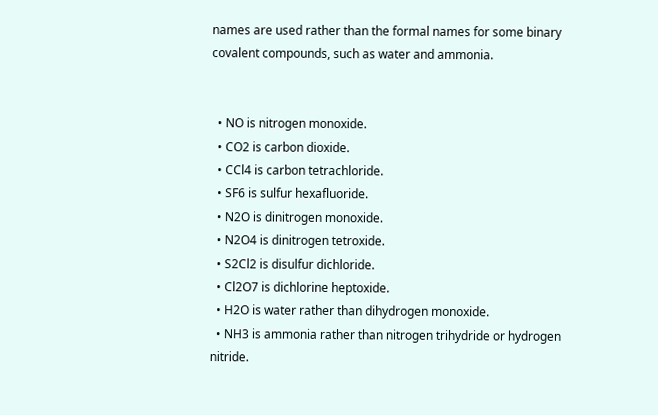names are used rather than the formal names for some binary covalent compounds, such as water and ammonia.


  • NO is nitrogen monoxide.
  • CO2 is carbon dioxide.
  • CCl4 is carbon tetrachloride.
  • SF6 is sulfur hexafluoride.
  • N2O is dinitrogen monoxide.
  • N2O4 is dinitrogen tetroxide.
  • S2Cl2 is disulfur dichloride.
  • Cl2O7 is dichlorine heptoxide.
  • H2O is water rather than dihydrogen monoxide.
  • NH3 is ammonia rather than nitrogen trihydride or hydrogen nitride.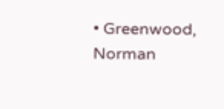• Greenwood, Norman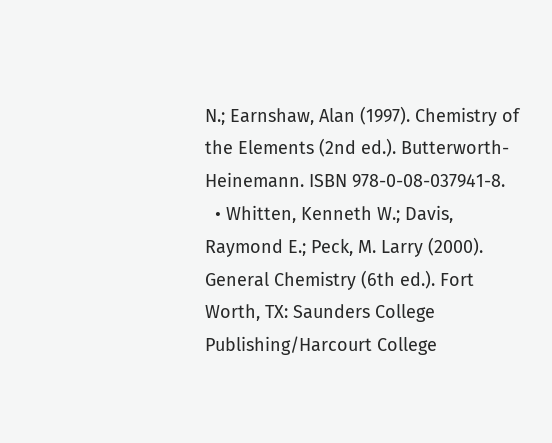N.; Earnshaw, Alan (1997). Chemistry of the Elements (2nd ed.). Butterworth-Heinemann. ISBN 978-0-08-037941-8.
  • Whitten, Kenneth W.; Davis, Raymond E.; Peck, M. Larry (2000). General Chemistry (6th ed.). Fort Worth, TX: Saunders College Publishing/Harcourt College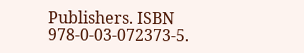Publishers. ISBN 978-0-03-072373-5.